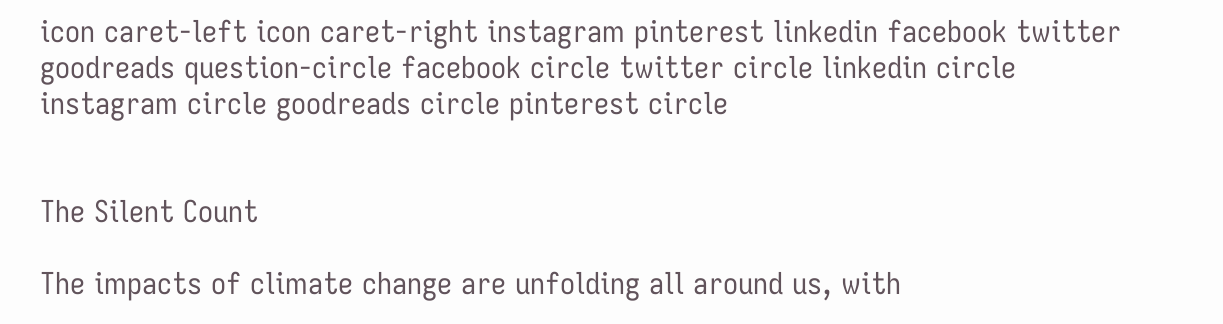icon caret-left icon caret-right instagram pinterest linkedin facebook twitter goodreads question-circle facebook circle twitter circle linkedin circle instagram circle goodreads circle pinterest circle


The Silent Count

The impacts of climate change are unfolding all around us, with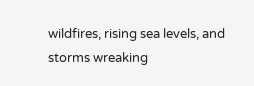wildfires, rising sea levels, and storms wreaking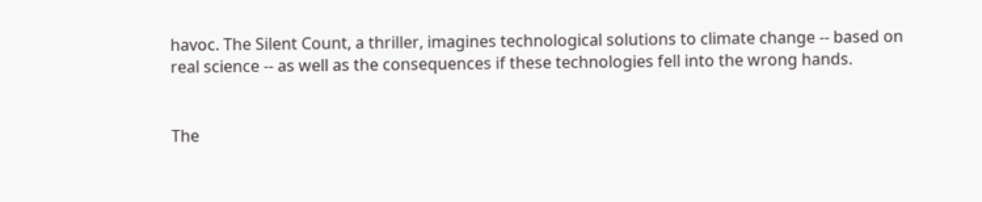havoc. The Silent Count, a thriller, imagines technological solutions to climate change -- based on real science -- as well as the consequences if these technologies fell into the wrong hands.


The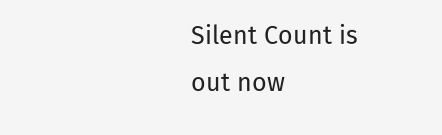Silent Count is out now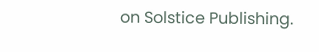on Solstice Publishing.